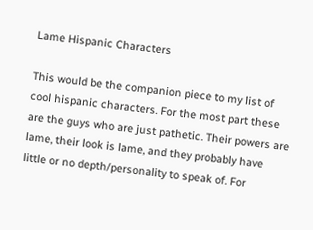Lame Hispanic Characters

This would be the companion piece to my list of cool hispanic characters. For the most part these are the guys who are just pathetic. Their powers are lame, their look is lame, and they probably have little or no depth/personality to speak of. For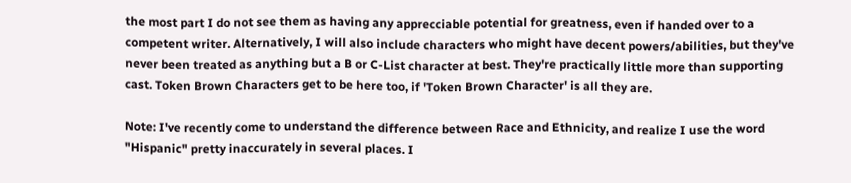the most part I do not see them as having any apprecciable potential for greatness, even if handed over to a competent writer. Alternatively, I will also include characters who might have decent powers/abilities, but they've never been treated as anything but a B or C-List character at best. They're practically little more than supporting cast. Token Brown Characters get to be here too, if 'Token Brown Character' is all they are.

Note: I've recently come to understand the difference between Race and Ethnicity, and realize I use the word "Hispanic" pretty inaccurately in several places. I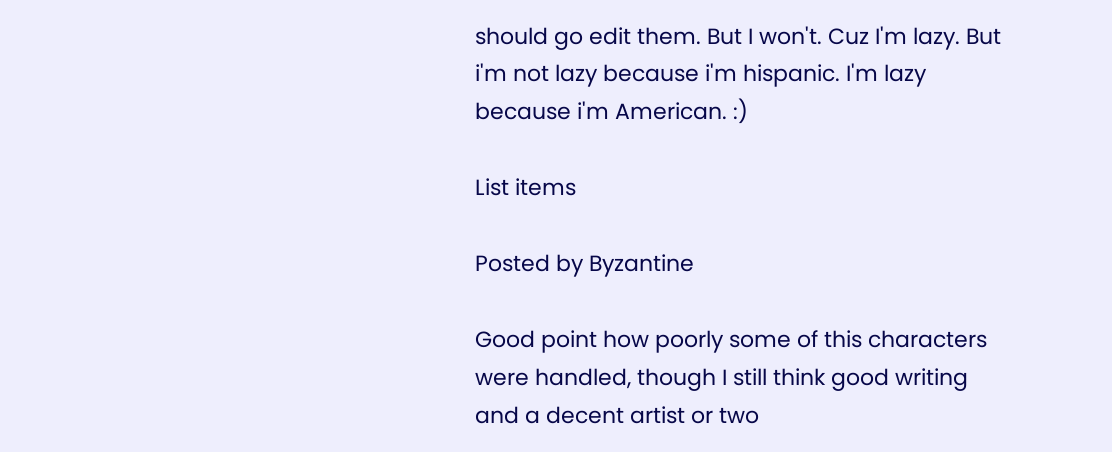should go edit them. But I won't. Cuz I'm lazy. But i'm not lazy because i'm hispanic. I'm lazy because i'm American. :)

List items

Posted by Byzantine

Good point how poorly some of this characters were handled, though I still think good writing and a decent artist or two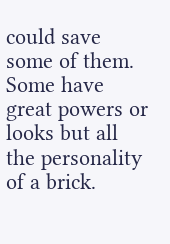could save some of them. Some have great powers or looks but all the personality of a brick.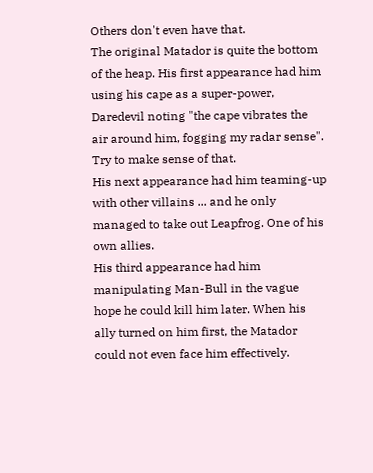Others don't even have that.
The original Matador is quite the bottom of the heap. His first appearance had him using his cape as a super-power, Daredevil noting "the cape vibrates the air around him, fogging my radar sense". Try to make sense of that.
His next appearance had him teaming-up with other villains ... and he only managed to take out Leapfrog. One of his own allies.
His third appearance had him manipulating Man-Bull in the vague hope he could kill him later. When his ally turned on him first, the Matador could not even face him effectively.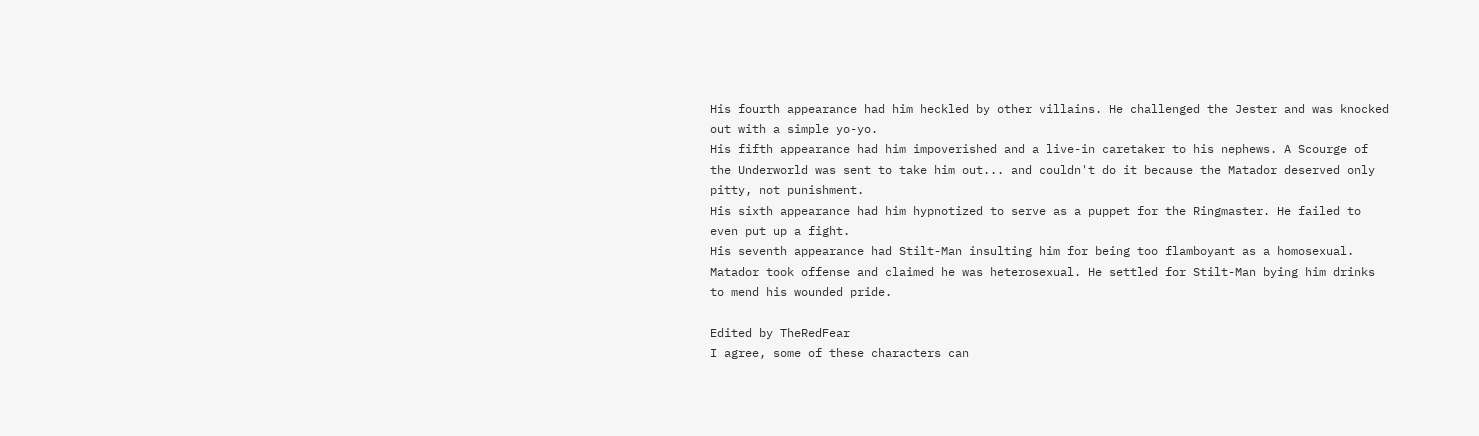His fourth appearance had him heckled by other villains. He challenged the Jester and was knocked out with a simple yo-yo.
His fifth appearance had him impoverished and a live-in caretaker to his nephews. A Scourge of the Underworld was sent to take him out... and couldn't do it because the Matador deserved only pitty, not punishment.
His sixth appearance had him hypnotized to serve as a puppet for the Ringmaster. He failed to even put up a fight.
His seventh appearance had Stilt-Man insulting him for being too flamboyant as a homosexual. Matador took offense and claimed he was heterosexual. He settled for Stilt-Man bying him drinks to mend his wounded pride.

Edited by TheRedFear
I agree, some of these characters can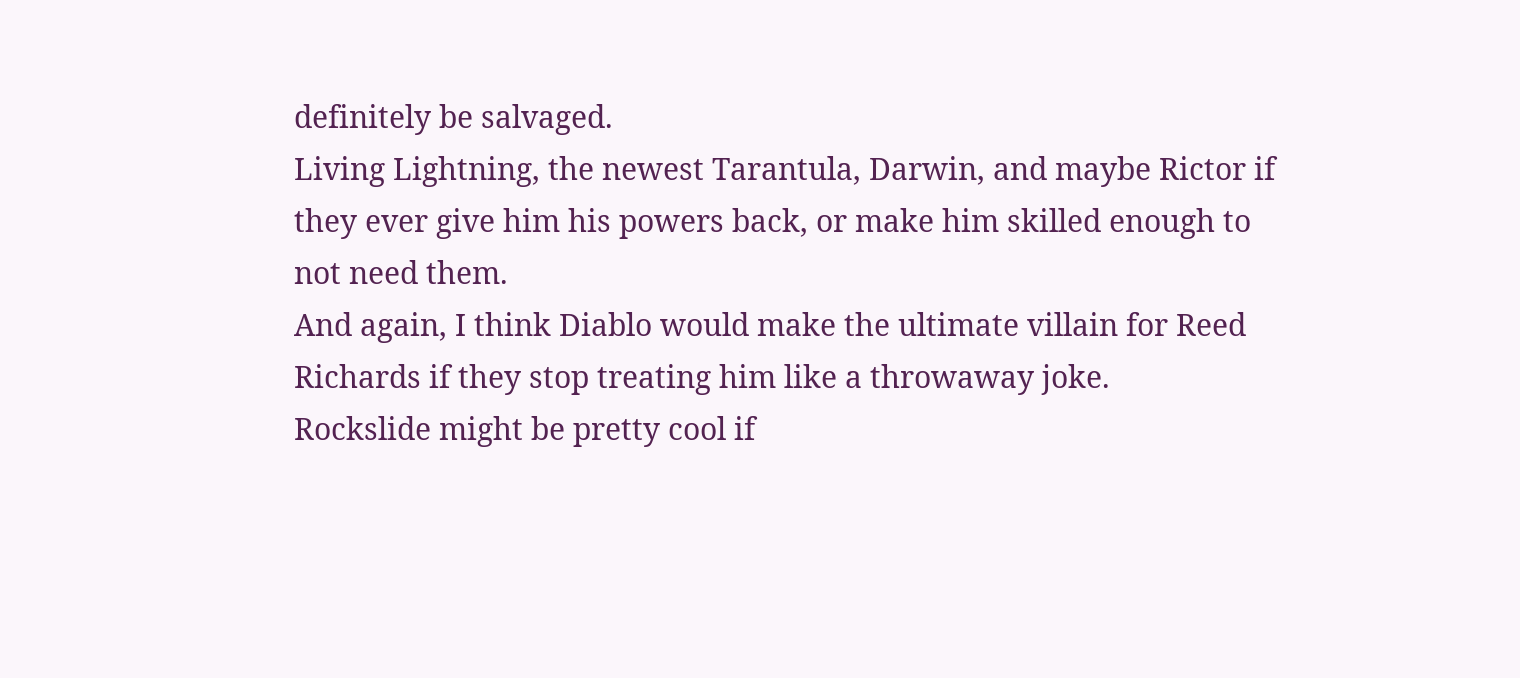definitely be salvaged.
Living Lightning, the newest Tarantula, Darwin, and maybe Rictor if they ever give him his powers back, or make him skilled enough to not need them.
And again, I think Diablo would make the ultimate villain for Reed Richards if they stop treating him like a throwaway joke.
Rockslide might be pretty cool if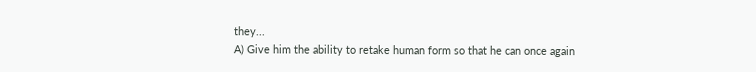they...
A) Give him the ability to retake human form so that he can once again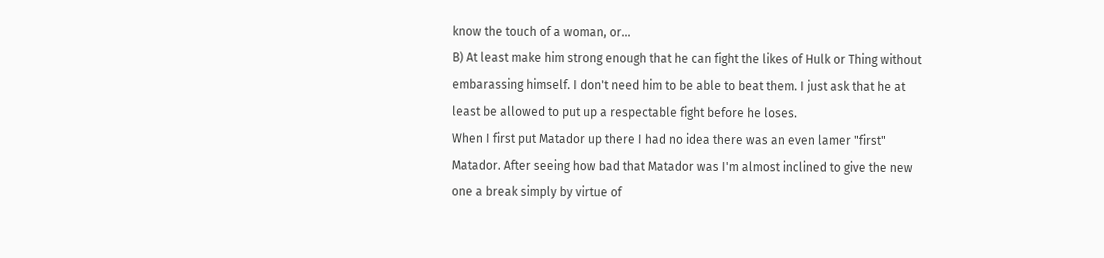know the touch of a woman, or...
B) At least make him strong enough that he can fight the likes of Hulk or Thing without embarassing himself. I don't need him to be able to beat them. I just ask that he at least be allowed to put up a respectable fight before he loses.
When I first put Matador up there I had no idea there was an even lamer "first" Matador. After seeing how bad that Matador was I'm almost inclined to give the new one a break simply by virtue of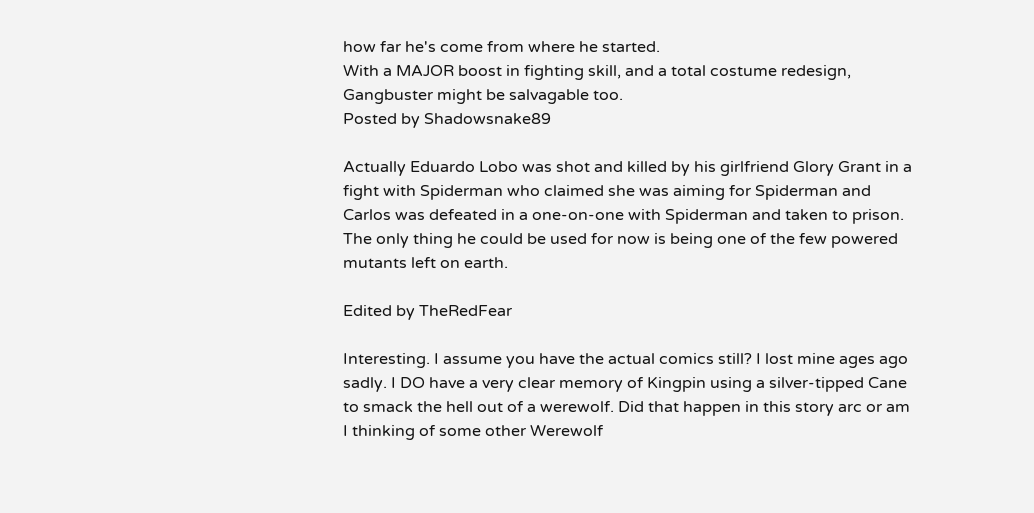how far he's come from where he started.
With a MAJOR boost in fighting skill, and a total costume redesign, Gangbuster might be salvagable too.
Posted by Shadowsnake89

Actually Eduardo Lobo was shot and killed by his girlfriend Glory Grant in a fight with Spiderman who claimed she was aiming for Spiderman and Carlos was defeated in a one-on-one with Spiderman and taken to prison. The only thing he could be used for now is being one of the few powered mutants left on earth.

Edited by TheRedFear

Interesting. I assume you have the actual comics still? I lost mine ages ago sadly. I DO have a very clear memory of Kingpin using a silver-tipped Cane to smack the hell out of a werewolf. Did that happen in this story arc or am I thinking of some other Werewolf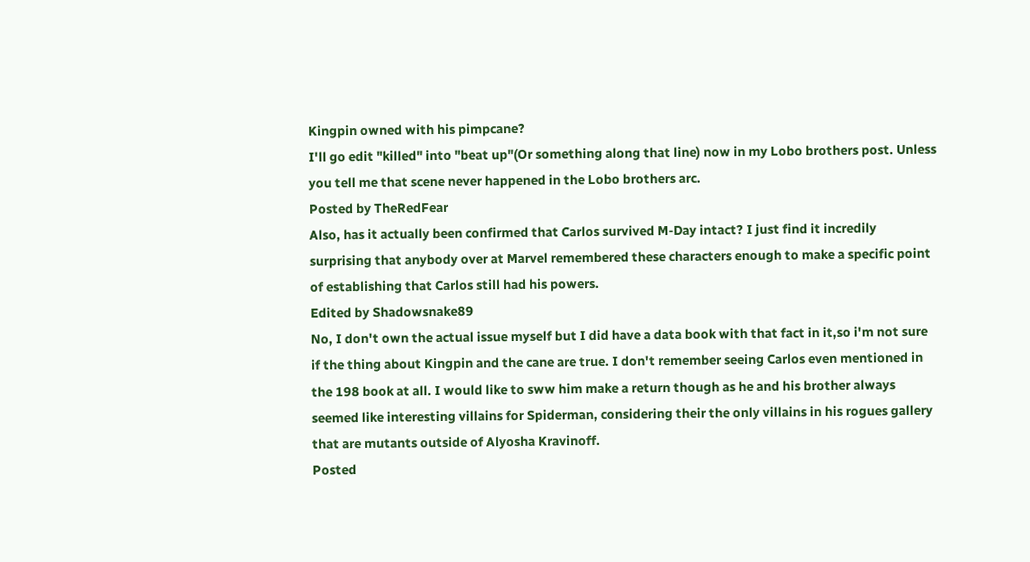Kingpin owned with his pimpcane?
I'll go edit "killed" into "beat up"(Or something along that line) now in my Lobo brothers post. Unless you tell me that scene never happened in the Lobo brothers arc.
Posted by TheRedFear
Also, has it actually been confirmed that Carlos survived M-Day intact? I just find it incredily surprising that anybody over at Marvel remembered these characters enough to make a specific point of establishing that Carlos still had his powers.
Edited by Shadowsnake89
No, I don't own the actual issue myself but I did have a data book with that fact in it,so i'm not sure if the thing about Kingpin and the cane are true. I don't remember seeing Carlos even mentioned in the 198 book at all. I would like to sww him make a return though as he and his brother always seemed like interesting villains for Spiderman, considering their the only villains in his rogues gallery that are mutants outside of Alyosha Kravinoff.
Posted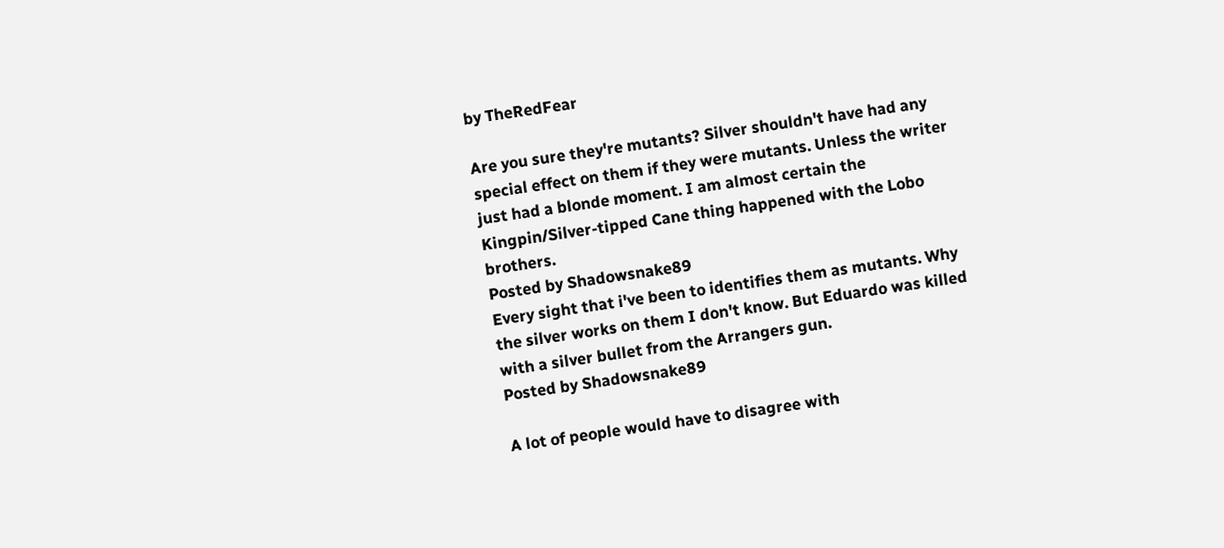by TheRedFear

Are you sure they're mutants? Silver shouldn't have had any special effect on them if they were mutants. Unless the writer just had a blonde moment. I am almost certain the Kingpin/Silver-tipped Cane thing happened with the Lobo brothers.
Posted by Shadowsnake89
Every sight that i've been to identifies them as mutants. Why the silver works on them I don't know. But Eduardo was killed with a silver bullet from the Arrangers gun.
Posted by Shadowsnake89

A lot of people would have to disagree with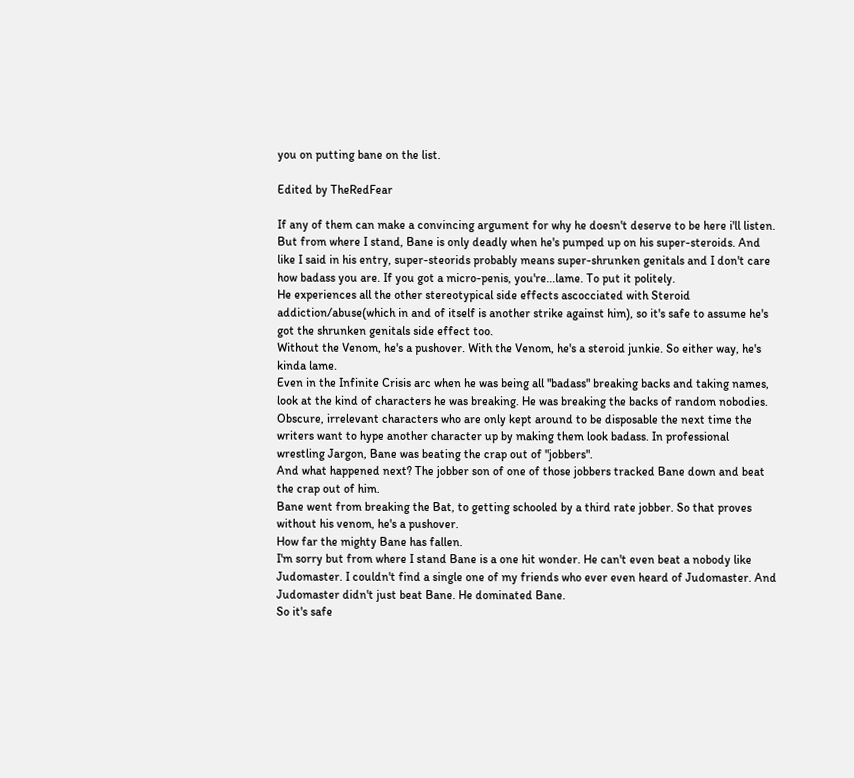you on putting bane on the list.

Edited by TheRedFear

If any of them can make a convincing argument for why he doesn't deserve to be here i'll listen. But from where I stand, Bane is only deadly when he's pumped up on his super-steroids. And like I said in his entry, super-steorids probably means super-shrunken genitals and I don't care how badass you are. If you got a micro-penis, you're...lame. To put it politely.
He experiences all the other stereotypical side effects ascocciated with Steroid addiction/abuse(which in and of itself is another strike against him), so it's safe to assume he's got the shrunken genitals side effect too.
Without the Venom, he's a pushover. With the Venom, he's a steroid junkie. So either way, he's kinda lame.
Even in the Infinite Crisis arc when he was being all "badass" breaking backs and taking names, look at the kind of characters he was breaking. He was breaking the backs of random nobodies. Obscure, irrelevant characters who are only kept around to be disposable the next time the writers want to hype another character up by making them look badass. In professional wrestling Jargon, Bane was beating the crap out of "jobbers".
And what happened next? The jobber son of one of those jobbers tracked Bane down and beat the crap out of him.
Bane went from breaking the Bat, to getting schooled by a third rate jobber. So that proves without his venom, he's a pushover.
How far the mighty Bane has fallen.
I'm sorry but from where I stand Bane is a one hit wonder. He can't even beat a nobody like Judomaster. I couldn't find a single one of my friends who ever even heard of Judomaster. And Judomaster didn't just beat Bane. He dominated Bane.
So it's safe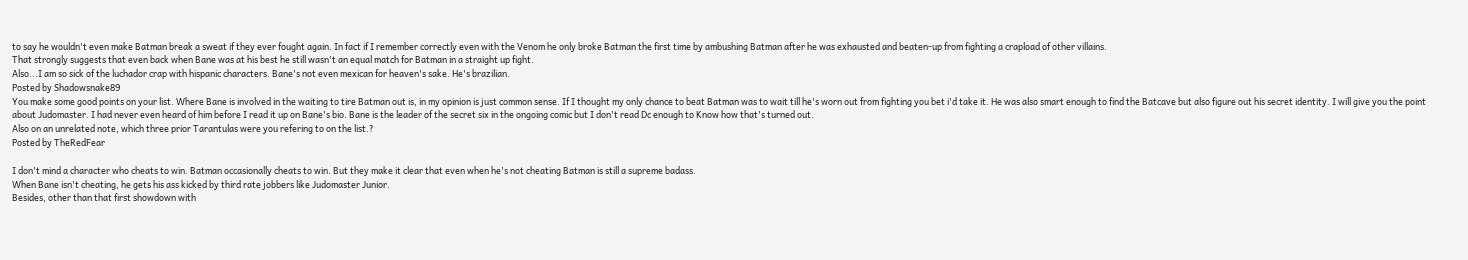to say he wouldn't even make Batman break a sweat if they ever fought again. In fact if I remember correctly even with the Venom he only broke Batman the first time by ambushing Batman after he was exhausted and beaten-up from fighting a crapload of other villains.
That strongly suggests that even back when Bane was at his best he still wasn't an equal match for Batman in a straight up fight.
Also...I am so sick of the luchador crap with hispanic characters. Bane's not even mexican for heaven's sake. He's brazilian.
Posted by Shadowsnake89
You make some good points on your list. Where Bane is involved in the waiting to tire Batman out is, in my opinion is just common sense. If I thought my only chance to beat Batman was to wait till he's worn out from fighting you bet i'd take it. He was also smart enough to find the Batcave but also figure out his secret identity. I will give you the point about Judomaster. I had never even heard of him before I read it up on Bane's bio. Bane is the leader of the secret six in the ongoing comic but I don't read Dc enough to Know how that's turned out.
Also on an unrelated note, which three prior Tarantulas were you refering to on the list.?
Posted by TheRedFear

I don't mind a character who cheats to win. Batman occasionally cheats to win. But they make it clear that even when he's not cheating Batman is still a supreme badass.
When Bane isn't cheating, he gets his ass kicked by third rate jobbers like Judomaster Junior.
Besides, other than that first showdown with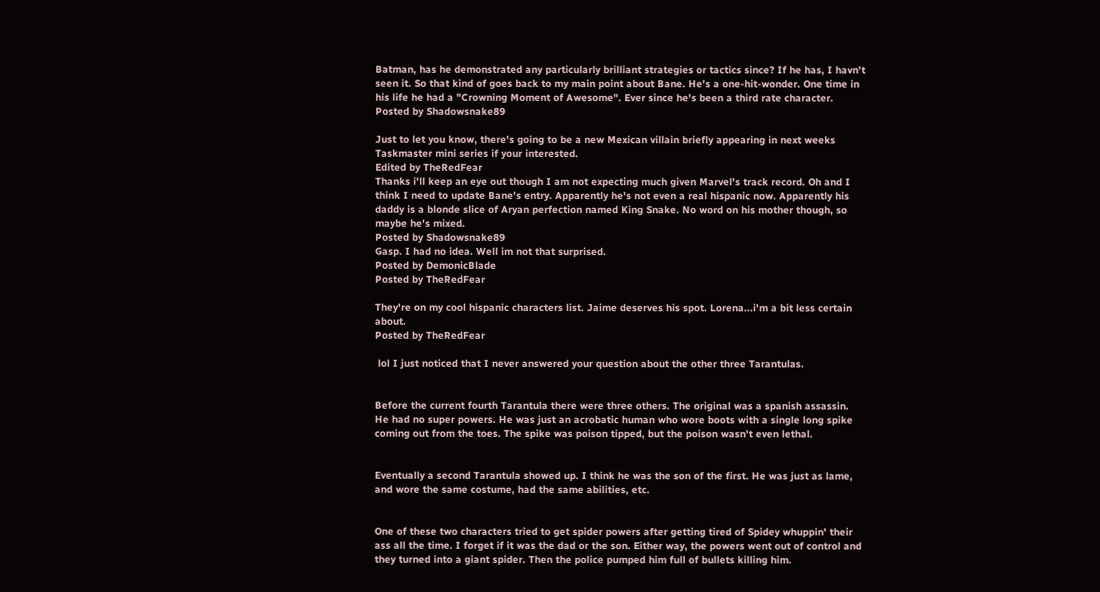Batman, has he demonstrated any particularly brilliant strategies or tactics since? If he has, I havn't seen it. So that kind of goes back to my main point about Bane. He's a one-hit-wonder. One time in his life he had a "Crowning Moment of Awesome". Ever since he's been a third rate character.
Posted by Shadowsnake89

Just to let you know, there's going to be a new Mexican villain briefly appearing in next weeks Taskmaster mini series if your interested.
Edited by TheRedFear
Thanks i'll keep an eye out though I am not expecting much given Marvel's track record. Oh and I think I need to update Bane's entry. Apparently he's not even a real hispanic now. Apparently his daddy is a blonde slice of Aryan perfection named King Snake. No word on his mother though, so maybe he's mixed.
Posted by Shadowsnake89
Gasp. I had no idea. Well im not that surprised.
Posted by DemonicBlade
Posted by TheRedFear

They're on my cool hispanic characters list. Jaime deserves his spot. Lorena...i'm a bit less certain about.
Posted by TheRedFear

 lol I just noticed that I never answered your question about the other three Tarantulas.


Before the current fourth Tarantula there were three others. The original was a spanish assassin. He had no super powers. He was just an acrobatic human who wore boots with a single long spike coming out from the toes. The spike was poison tipped, but the poison wasn't even lethal.


Eventually a second Tarantula showed up. I think he was the son of the first. He was just as lame, and wore the same costume, had the same abilities, etc.


One of these two characters tried to get spider powers after getting tired of Spidey whuppin' their ass all the time. I forget if it was the dad or the son. Either way, the powers went out of control and they turned into a giant spider. Then the police pumped him full of bullets killing him.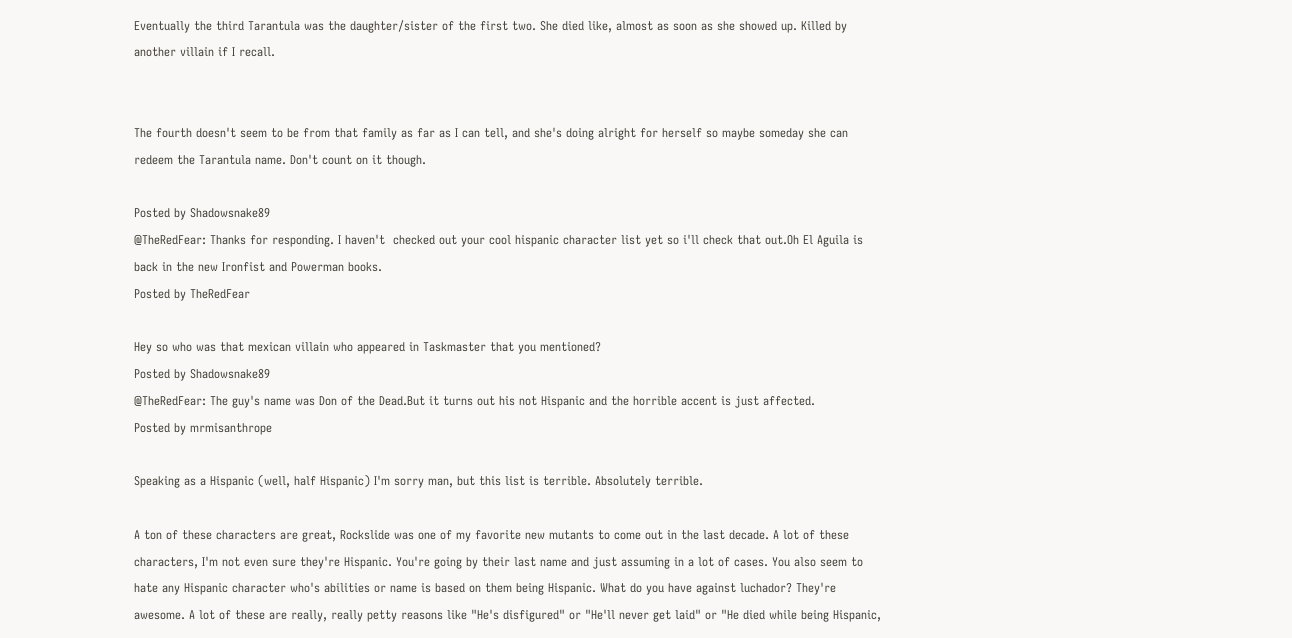Eventually the third Tarantula was the daughter/sister of the first two. She died like, almost as soon as she showed up. Killed by another villain if I recall.


The fourth doesn't seem to be from that family as far as I can tell, and she's doing alright for herself so maybe someday she can redeem the Tarantula name. Don't count on it though.

Posted by Shadowsnake89
@TheRedFear: Thanks for responding. I haven't  checked out your cool hispanic character list yet so i'll check that out.Oh El Aguila is back in the new Ironfist and Powerman books.
Posted by TheRedFear

Hey so who was that mexican villain who appeared in Taskmaster that you mentioned?
Posted by Shadowsnake89
@TheRedFear: The guy's name was Don of the Dead.But it turns out his not Hispanic and the horrible accent is just affected.
Posted by mrmisanthrope

Speaking as a Hispanic (well, half Hispanic) I'm sorry man, but this list is terrible. Absolutely terrible.

A ton of these characters are great, Rockslide was one of my favorite new mutants to come out in the last decade. A lot of these characters, I'm not even sure they're Hispanic. You're going by their last name and just assuming in a lot of cases. You also seem to hate any Hispanic character who's abilities or name is based on them being Hispanic. What do you have against luchador? They're awesome. A lot of these are really, really petty reasons like "He's disfigured" or "He'll never get laid" or "He died while being Hispanic,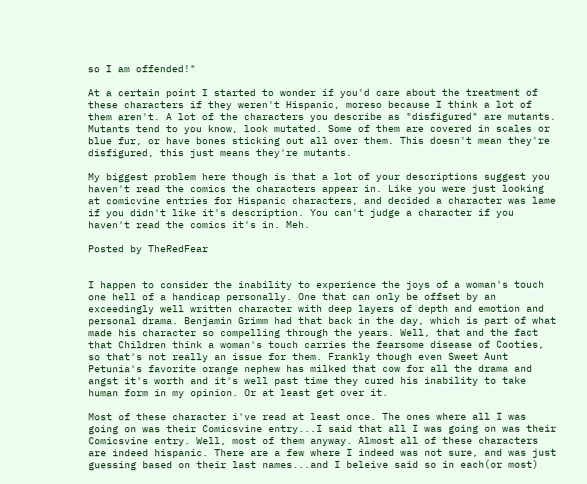so I am offended!"

At a certain point I started to wonder if you'd care about the treatment of these characters if they weren't Hispanic, moreso because I think a lot of them aren't. A lot of the characters you describe as "disfigured" are mutants. Mutants tend to you know, look mutated. Some of them are covered in scales or blue fur, or have bones sticking out all over them. This doesn't mean they're disfigured, this just means they're mutants.

My biggest problem here though is that a lot of your descriptions suggest you haven't read the comics the characters appear in. Like you were just looking at comicvine entries for Hispanic characters, and decided a character was lame if you didn't like it's description. You can't judge a character if you haven't read the comics it's in. Meh.

Posted by TheRedFear


I happen to consider the inability to experience the joys of a woman's touch one hell of a handicap personally. One that can only be offset by an exceedingly well written character with deep layers of depth and emotion and personal drama. Benjamin Grimm had that back in the day, which is part of what made his character so compelling through the years. Well, that and the fact that Children think a woman's touch carries the fearsome disease of Cooties, so that's not really an issue for them. Frankly though even Sweet Aunt Petunia's favorite orange nephew has milked that cow for all the drama and angst it's worth and it's well past time they cured his inability to take human form in my opinion. Or at least get over it.

Most of these character i've read at least once. The ones where all I was going on was their Comicsvine entry...I said that all I was going on was their Comicsvine entry. Well, most of them anyway. Almost all of these characters are indeed hispanic. There are a few where I indeed was not sure, and was just guessing based on their last names...and I beleive said so in each(or most)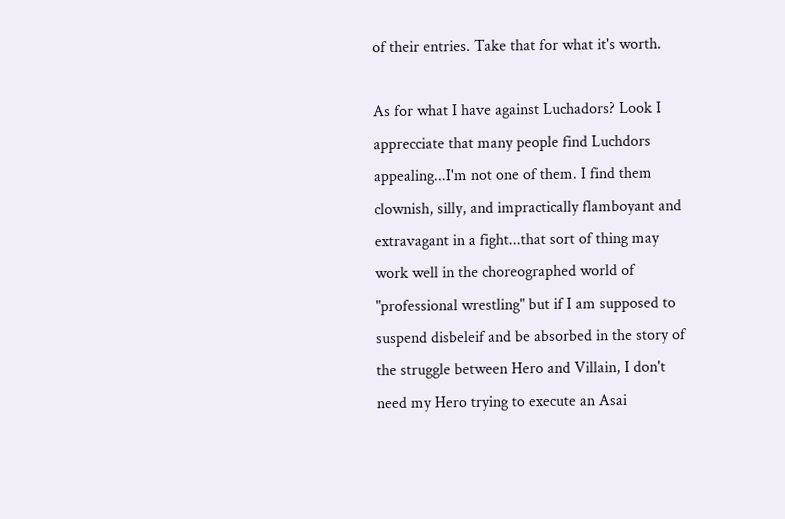of their entries. Take that for what it's worth.

As for what I have against Luchadors? Look I apprecciate that many people find Luchdors appealing...I'm not one of them. I find them clownish, silly, and impractically flamboyant and extravagant in a fight...that sort of thing may work well in the choreographed world of "professional wrestling" but if I am supposed to suspend disbeleif and be absorbed in the story of the struggle between Hero and Villain, I don't need my Hero trying to execute an Asai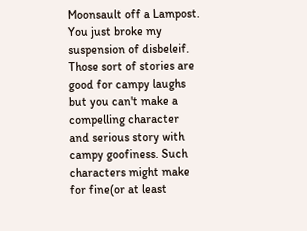Moonsault off a Lampost. You just broke my suspension of disbeleif. Those sort of stories are good for campy laughs but you can't make a compelling character and serious story with campy goofiness. Such characters might make for fine(or at least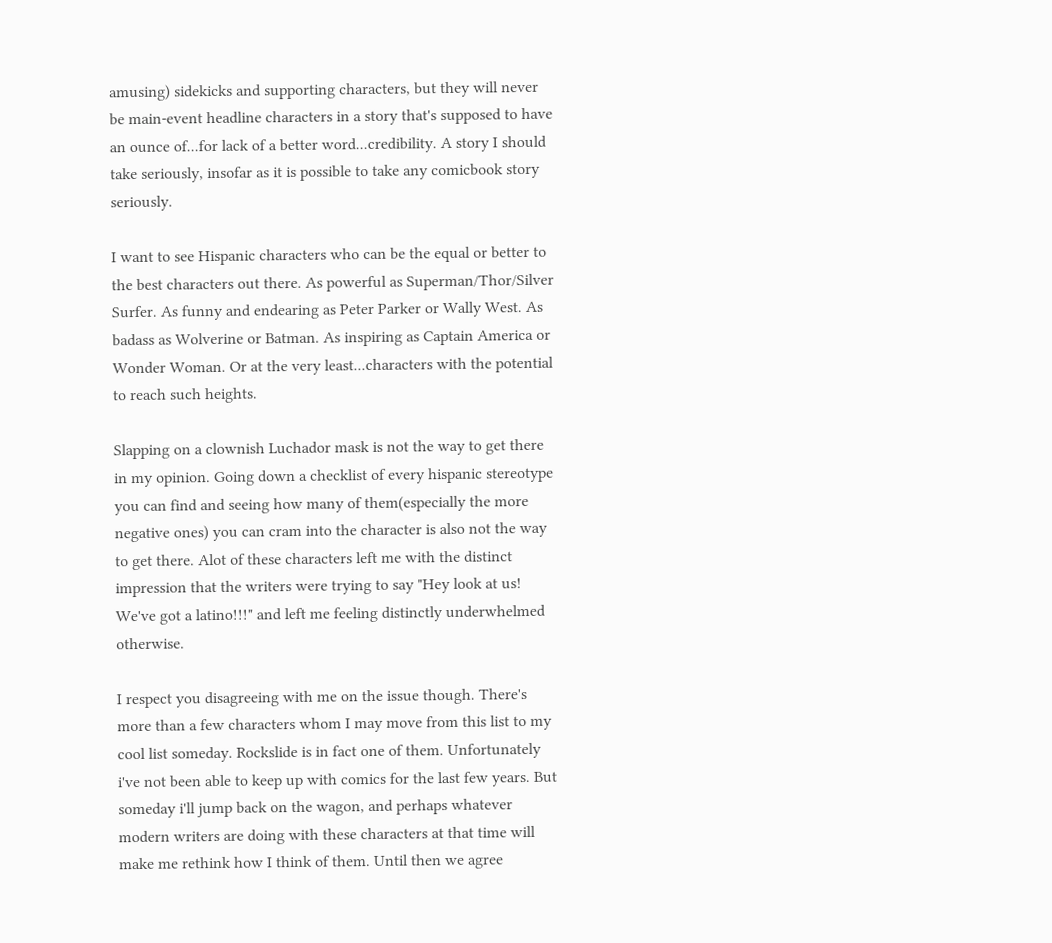amusing) sidekicks and supporting characters, but they will never be main-event headline characters in a story that's supposed to have an ounce of...for lack of a better word...credibility. A story I should take seriously, insofar as it is possible to take any comicbook story seriously.

I want to see Hispanic characters who can be the equal or better to the best characters out there. As powerful as Superman/Thor/Silver Surfer. As funny and endearing as Peter Parker or Wally West. As badass as Wolverine or Batman. As inspiring as Captain America or Wonder Woman. Or at the very least...characters with the potential to reach such heights.

Slapping on a clownish Luchador mask is not the way to get there in my opinion. Going down a checklist of every hispanic stereotype you can find and seeing how many of them(especially the more negative ones) you can cram into the character is also not the way to get there. Alot of these characters left me with the distinct impression that the writers were trying to say "Hey look at us! We've got a latino!!!" and left me feeling distinctly underwhelmed otherwise.

I respect you disagreeing with me on the issue though. There's more than a few characters whom I may move from this list to my cool list someday. Rockslide is in fact one of them. Unfortunately i've not been able to keep up with comics for the last few years. But someday i'll jump back on the wagon, and perhaps whatever modern writers are doing with these characters at that time will make me rethink how I think of them. Until then we agree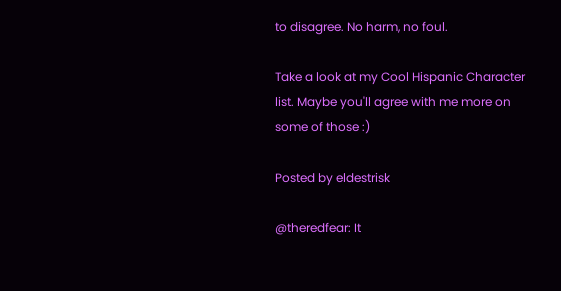to disagree. No harm, no foul.

Take a look at my Cool Hispanic Character list. Maybe you'll agree with me more on some of those :)

Posted by eldestrisk

@theredfear: It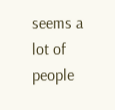seems a lot of people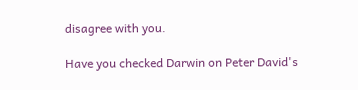disagree with you.

Have you checked Darwin on Peter David's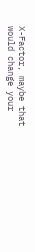X-Factor, maybe that would change your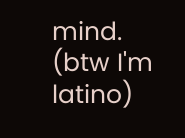mind. (btw I'm latino)